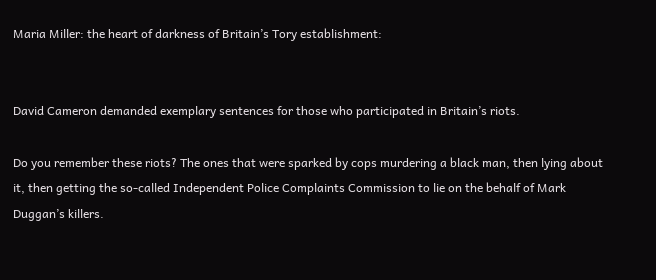Maria Miller: the heart of darkness of Britain’s Tory establishment:


David Cameron demanded exemplary sentences for those who participated in Britain’s riots.

Do you remember these riots? The ones that were sparked by cops murdering a black man, then lying about it, then getting the so-called Independent Police Complaints Commission to lie on the behalf of Mark Duggan’s killers.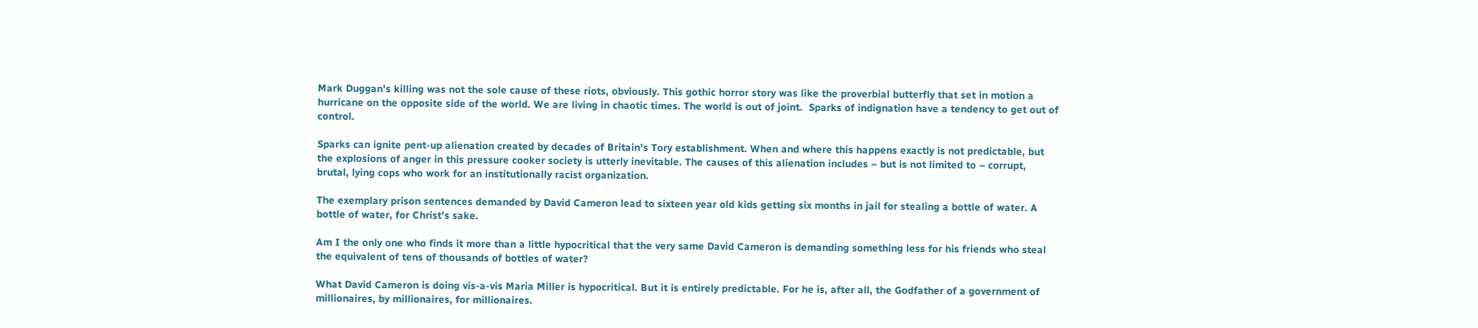Mark Duggan’s killing was not the sole cause of these riots, obviously. This gothic horror story was like the proverbial butterfly that set in motion a hurricane on the opposite side of the world. We are living in chaotic times. The world is out of joint.  Sparks of indignation have a tendency to get out of control.

Sparks can ignite pent-up alienation created by decades of Britain’s Tory establishment. When and where this happens exactly is not predictable, but the explosions of anger in this pressure cooker society is utterly inevitable. The causes of this alienation includes – but is not limited to – corrupt, brutal, lying cops who work for an institutionally racist organization.

The exemplary prison sentences demanded by David Cameron lead to sixteen year old kids getting six months in jail for stealing a bottle of water. A bottle of water, for Christ’s sake.

Am I the only one who finds it more than a little hypocritical that the very same David Cameron is demanding something less for his friends who steal the equivalent of tens of thousands of bottles of water?

What David Cameron is doing vis-a-vis Maria Miller is hypocritical. But it is entirely predictable. For he is, after all, the Godfather of a government of millionaires, by millionaires, for millionaires.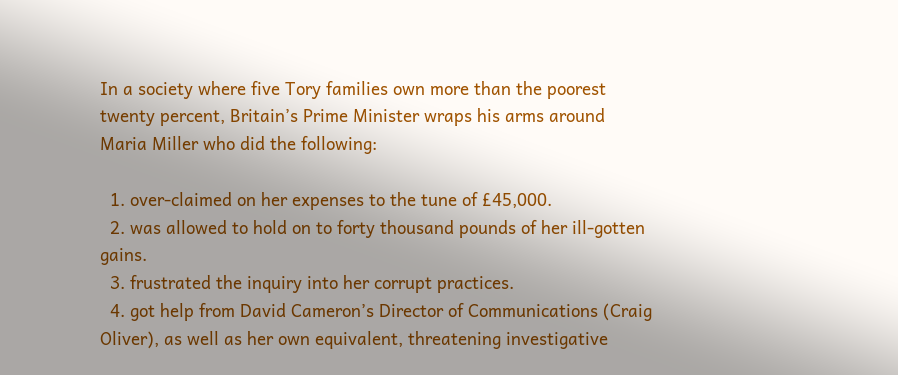In a society where five Tory families own more than the poorest twenty percent, Britain’s Prime Minister wraps his arms around Maria Miller who did the following:

  1. over-claimed on her expenses to the tune of £45,000.
  2. was allowed to hold on to forty thousand pounds of her ill-gotten gains.
  3. frustrated the inquiry into her corrupt practices.
  4. got help from David Cameron’s Director of Communications (Craig Oliver), as well as her own equivalent, threatening investigative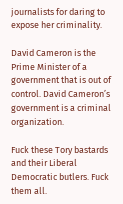journalists for daring to expose her criminality.

David Cameron is the Prime Minister of a government that is out of control. David Cameron’s government is a criminal organization.

Fuck these Tory bastards and their Liberal Democratic butlers. Fuck them all.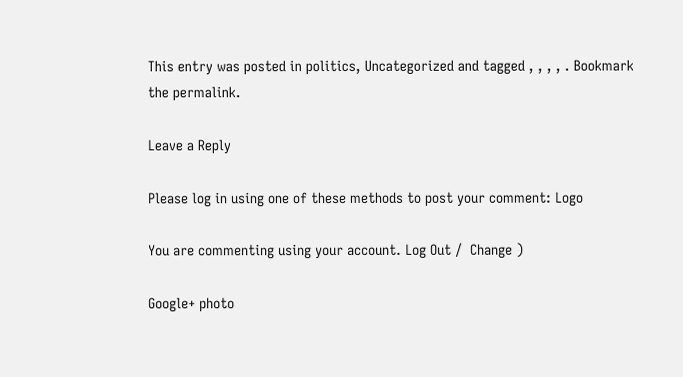This entry was posted in politics, Uncategorized and tagged , , , , . Bookmark the permalink.

Leave a Reply

Please log in using one of these methods to post your comment: Logo

You are commenting using your account. Log Out /  Change )

Google+ photo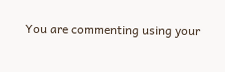You are commenting using your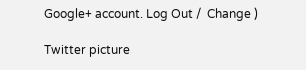Google+ account. Log Out /  Change )

Twitter picture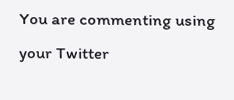You are commenting using your Twitter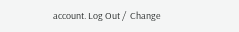account. Log Out /  Change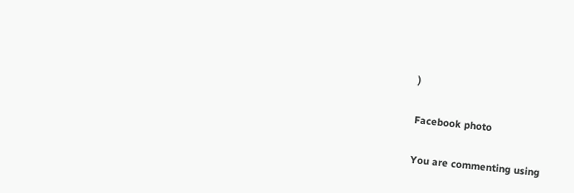)

Facebook photo

You are commenting using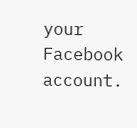your Facebook account.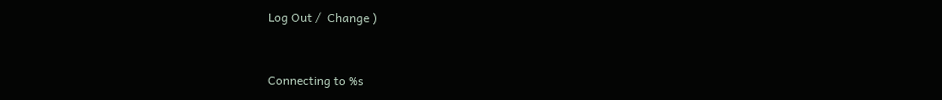Log Out /  Change )


Connecting to %s